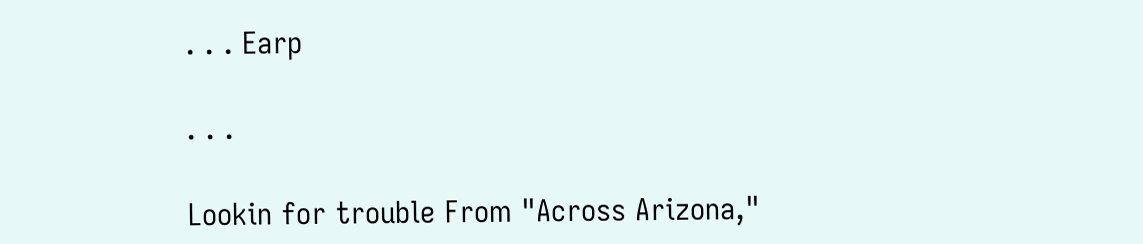. . . Earp

. . .

Lookin for trouble From "Across Arizona,"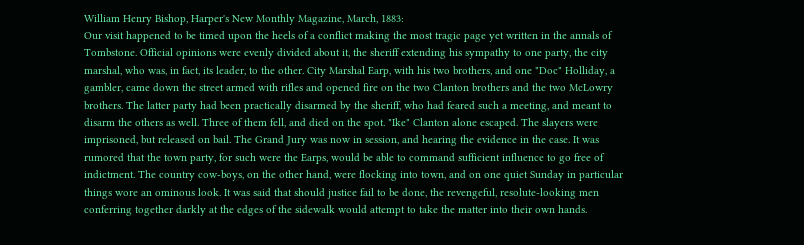William Henry Bishop, Harper's New Monthly Magazine, March, 1883:
Our visit happened to be timed upon the heels of a conflict making the most tragic page yet written in the annals of Tombstone. Official opinions were evenly divided about it, the sheriff extending his sympathy to one party, the city marshal, who was, in fact, its leader, to the other. City Marshal Earp, with his two brothers, and one "Doc" Holliday, a gambler, came down the street armed with rifles and opened fire on the two Clanton brothers and the two McLowry brothers. The latter party had been practically disarmed by the sheriff, who had feared such a meeting, and meant to disarm the others as well. Three of them fell, and died on the spot. "Ike" Clanton alone escaped. The slayers were imprisoned, but released on bail. The Grand Jury was now in session, and hearing the evidence in the case. It was rumored that the town party, for such were the Earps, would be able to command sufficient influence to go free of indictment. The country cow-boys, on the other hand, were flocking into town, and on one quiet Sunday in particular things wore an ominous look. It was said that should justice fail to be done, the revengeful, resolute-looking men conferring together darkly at the edges of the sidewalk would attempt to take the matter into their own hands.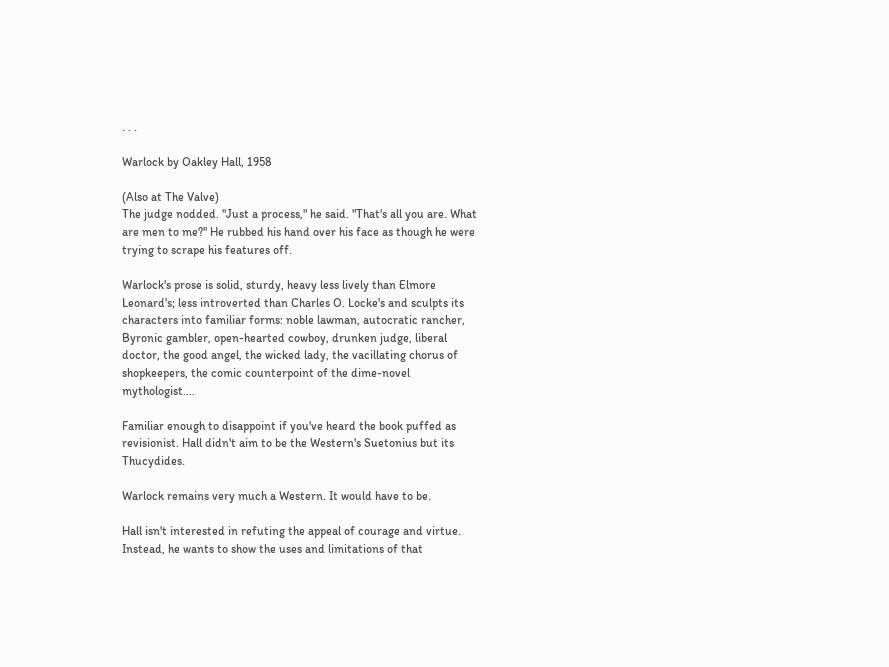. . .

Warlock by Oakley Hall, 1958

(Also at The Valve)
The judge nodded. "Just a process," he said. "That's all you are. What are men to me?" He rubbed his hand over his face as though he were trying to scrape his features off.

Warlock's prose is solid, sturdy, heavy less lively than Elmore Leonard's; less introverted than Charles O. Locke's and sculpts its characters into familiar forms: noble lawman, autocratic rancher, Byronic gambler, open-hearted cowboy, drunken judge, liberal doctor, the good angel, the wicked lady, the vacillating chorus of shopkeepers, the comic counterpoint of the dime-novel mythologist....

Familiar enough to disappoint if you've heard the book puffed as revisionist. Hall didn't aim to be the Western's Suetonius but its Thucydides.

Warlock remains very much a Western. It would have to be.

Hall isn't interested in refuting the appeal of courage and virtue. Instead, he wants to show the uses and limitations of that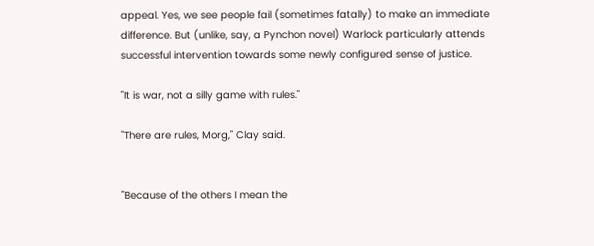appeal. Yes, we see people fail (sometimes fatally) to make an immediate difference. But (unlike, say, a Pynchon novel) Warlock particularly attends successful intervention towards some newly configured sense of justice.

"It is war, not a silly game with rules."

"There are rules, Morg," Clay said.


"Because of the others I mean the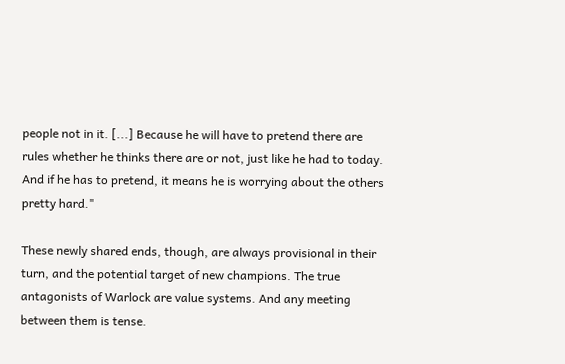people not in it. [...] Because he will have to pretend there are rules whether he thinks there are or not, just like he had to today. And if he has to pretend, it means he is worrying about the others pretty hard."

These newly shared ends, though, are always provisional in their turn, and the potential target of new champions. The true antagonists of Warlock are value systems. And any meeting between them is tense.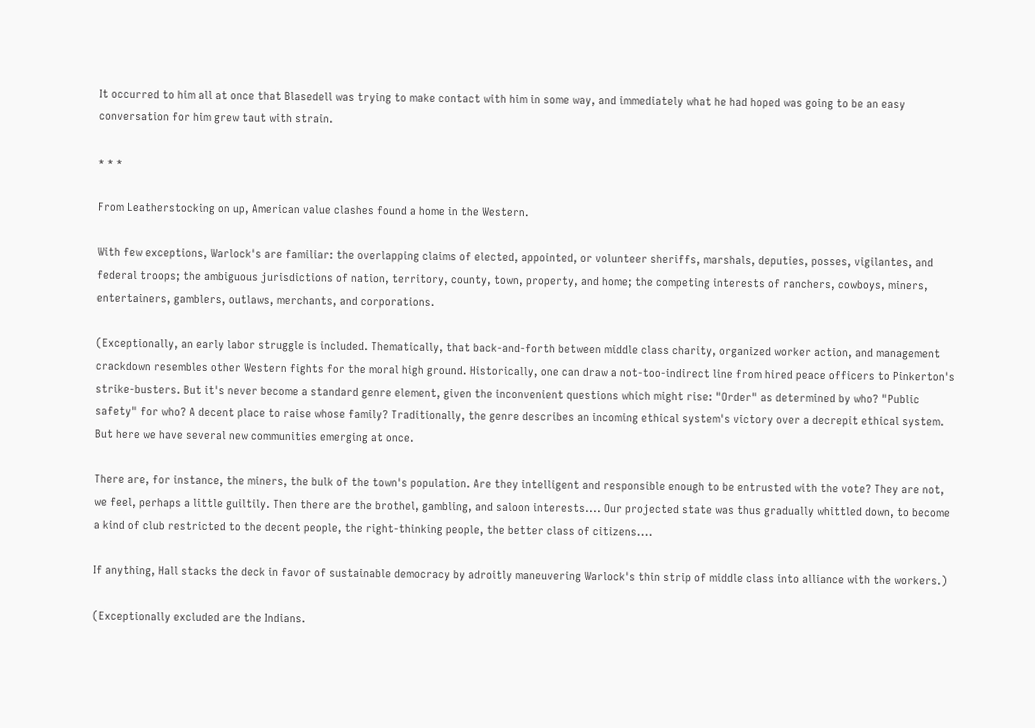It occurred to him all at once that Blasedell was trying to make contact with him in some way, and immediately what he had hoped was going to be an easy conversation for him grew taut with strain.

* * *

From Leatherstocking on up, American value clashes found a home in the Western.

With few exceptions, Warlock's are familiar: the overlapping claims of elected, appointed, or volunteer sheriffs, marshals, deputies, posses, vigilantes, and federal troops; the ambiguous jurisdictions of nation, territory, county, town, property, and home; the competing interests of ranchers, cowboys, miners, entertainers, gamblers, outlaws, merchants, and corporations.

(Exceptionally, an early labor struggle is included. Thematically, that back-and-forth between middle class charity, organized worker action, and management crackdown resembles other Western fights for the moral high ground. Historically, one can draw a not-too-indirect line from hired peace officers to Pinkerton's strike-busters. But it's never become a standard genre element, given the inconvenient questions which might rise: "Order" as determined by who? "Public safety" for who? A decent place to raise whose family? Traditionally, the genre describes an incoming ethical system's victory over a decrepit ethical system. But here we have several new communities emerging at once.

There are, for instance, the miners, the bulk of the town's population. Are they intelligent and responsible enough to be entrusted with the vote? They are not, we feel, perhaps a little guiltily. Then there are the brothel, gambling, and saloon interests.... Our projected state was thus gradually whittled down, to become a kind of club restricted to the decent people, the right-thinking people, the better class of citizens....

If anything, Hall stacks the deck in favor of sustainable democracy by adroitly maneuvering Warlock's thin strip of middle class into alliance with the workers.)

(Exceptionally excluded are the Indians.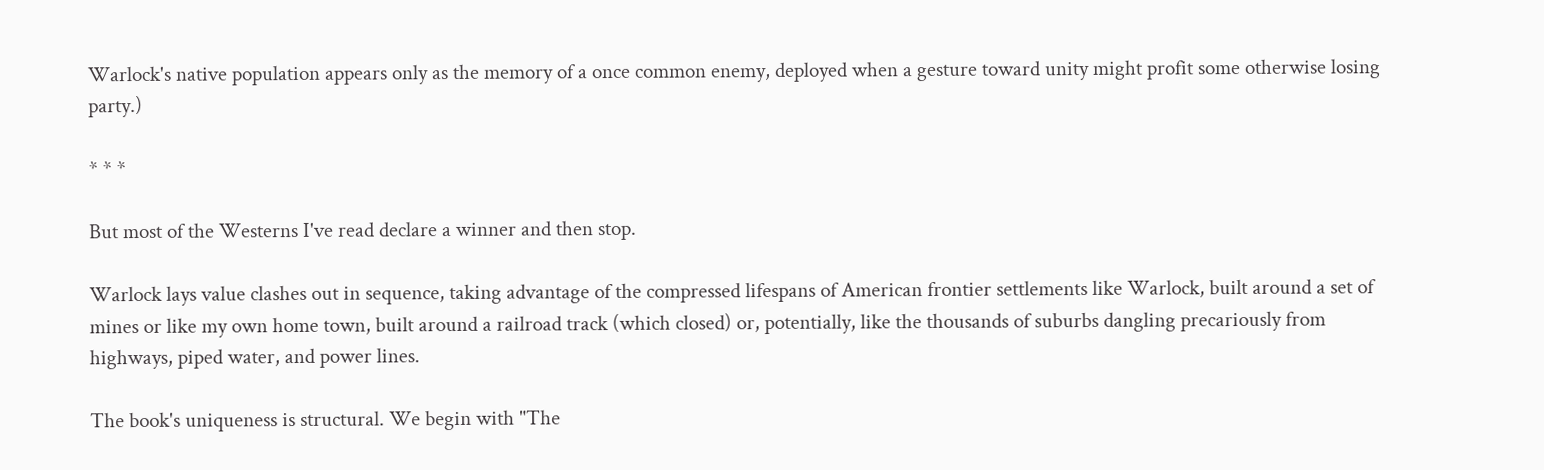Warlock's native population appears only as the memory of a once common enemy, deployed when a gesture toward unity might profit some otherwise losing party.)

* * *

But most of the Westerns I've read declare a winner and then stop.

Warlock lays value clashes out in sequence, taking advantage of the compressed lifespans of American frontier settlements like Warlock, built around a set of mines or like my own home town, built around a railroad track (which closed) or, potentially, like the thousands of suburbs dangling precariously from highways, piped water, and power lines.

The book's uniqueness is structural. We begin with "The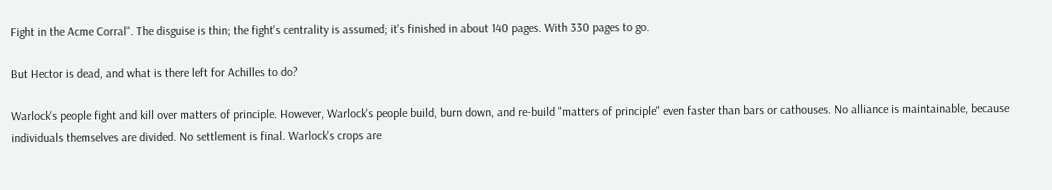Fight in the Acme Corral". The disguise is thin; the fight's centrality is assumed; it's finished in about 140 pages. With 330 pages to go.

But Hector is dead, and what is there left for Achilles to do?

Warlock's people fight and kill over matters of principle. However, Warlock's people build, burn down, and re-build "matters of principle" even faster than bars or cathouses. No alliance is maintainable, because individuals themselves are divided. No settlement is final. Warlock's crops are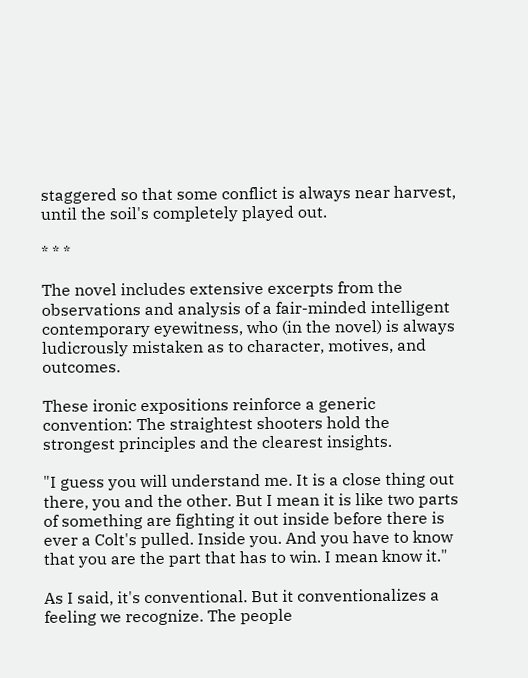staggered so that some conflict is always near harvest, until the soil's completely played out.

* * *

The novel includes extensive excerpts from the observations and analysis of a fair-minded intelligent contemporary eyewitness, who (in the novel) is always ludicrously mistaken as to character, motives, and outcomes.

These ironic expositions reinforce a generic convention: The straightest shooters hold the strongest principles and the clearest insights.

"I guess you will understand me. It is a close thing out there, you and the other. But I mean it is like two parts of something are fighting it out inside before there is ever a Colt's pulled. Inside you. And you have to know that you are the part that has to win. I mean know it."

As I said, it's conventional. But it conventionalizes a feeling we recognize. The people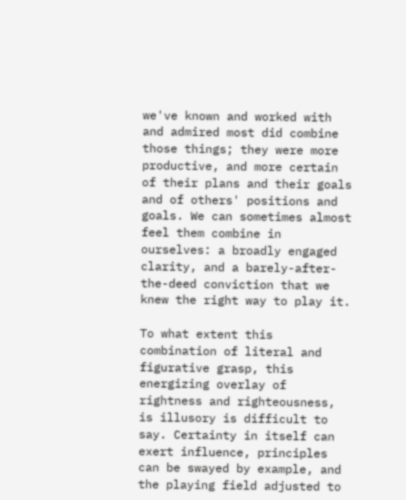we've known and worked with and admired most did combine those things; they were more productive, and more certain of their plans and their goals and of others' positions and goals. We can sometimes almost feel them combine in ourselves: a broadly engaged clarity, and a barely-after-the-deed conviction that we knew the right way to play it.

To what extent this combination of literal and figurative grasp, this energizing overlay of rightness and righteousness, is illusory is difficult to say. Certainty in itself can exert influence, principles can be swayed by example, and the playing field adjusted to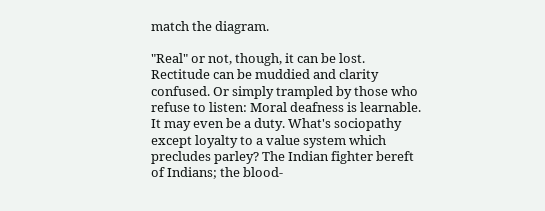match the diagram.

"Real" or not, though, it can be lost. Rectitude can be muddied and clarity confused. Or simply trampled by those who refuse to listen: Moral deafness is learnable. It may even be a duty. What's sociopathy except loyalty to a value system which precludes parley? The Indian fighter bereft of Indians; the blood-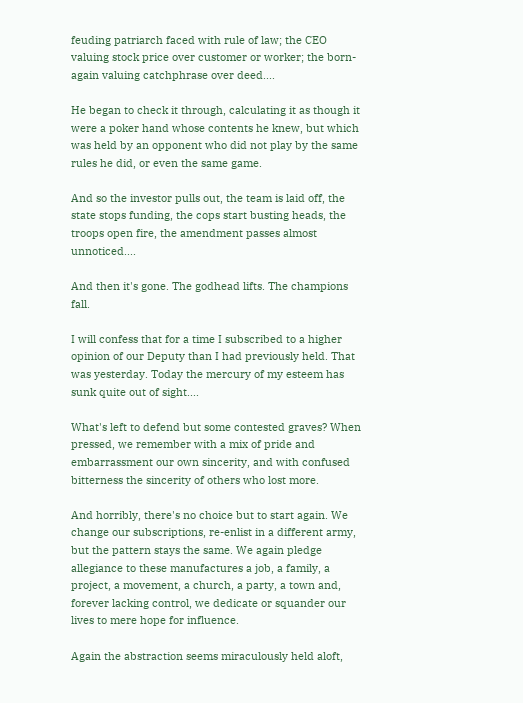feuding patriarch faced with rule of law; the CEO valuing stock price over customer or worker; the born-again valuing catchphrase over deed....

He began to check it through, calculating it as though it were a poker hand whose contents he knew, but which was held by an opponent who did not play by the same rules he did, or even the same game.

And so the investor pulls out, the team is laid off, the state stops funding, the cops start busting heads, the troops open fire, the amendment passes almost unnoticed....

And then it's gone. The godhead lifts. The champions fall.

I will confess that for a time I subscribed to a higher opinion of our Deputy than I had previously held. That was yesterday. Today the mercury of my esteem has sunk quite out of sight....

What's left to defend but some contested graves? When pressed, we remember with a mix of pride and embarrassment our own sincerity, and with confused bitterness the sincerity of others who lost more.

And horribly, there's no choice but to start again. We change our subscriptions, re-enlist in a different army, but the pattern stays the same. We again pledge allegiance to these manufactures a job, a family, a project, a movement, a church, a party, a town and, forever lacking control, we dedicate or squander our lives to mere hope for influence.

Again the abstraction seems miraculously held aloft,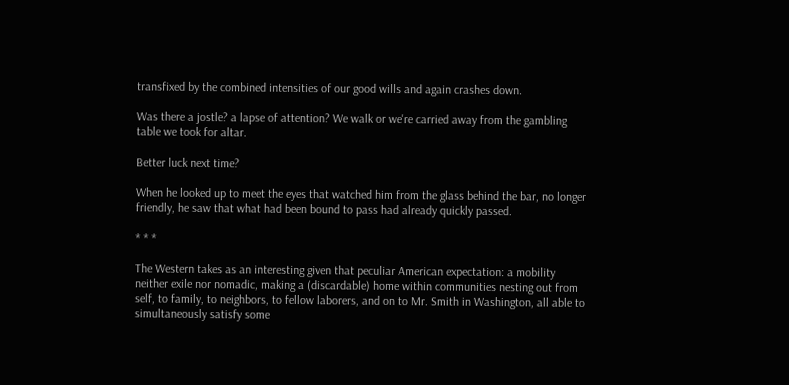transfixed by the combined intensities of our good wills and again crashes down.

Was there a jostle? a lapse of attention? We walk or we're carried away from the gambling table we took for altar.

Better luck next time?

When he looked up to meet the eyes that watched him from the glass behind the bar, no longer friendly, he saw that what had been bound to pass had already quickly passed.

* * *

The Western takes as an interesting given that peculiar American expectation: a mobility neither exile nor nomadic, making a (discardable) home within communities nesting out from self, to family, to neighbors, to fellow laborers, and on to Mr. Smith in Washington, all able to simultaneously satisfy some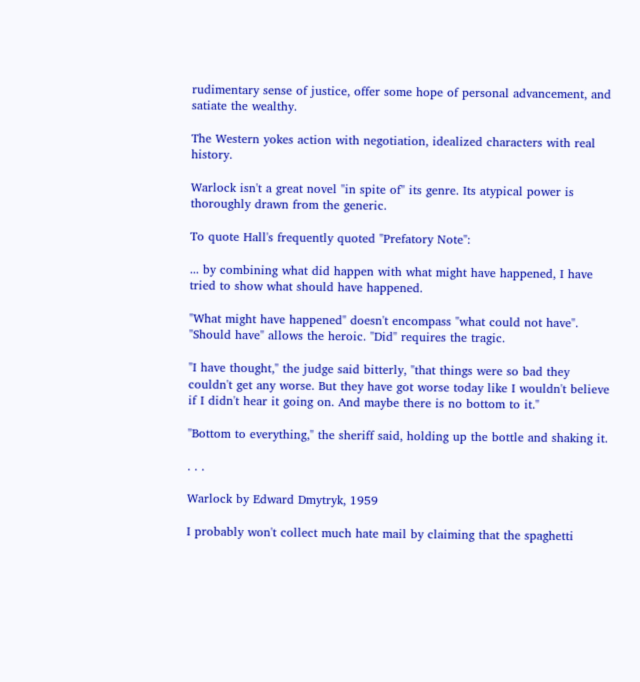rudimentary sense of justice, offer some hope of personal advancement, and satiate the wealthy.

The Western yokes action with negotiation, idealized characters with real history.

Warlock isn't a great novel "in spite of" its genre. Its atypical power is thoroughly drawn from the generic.

To quote Hall's frequently quoted "Prefatory Note":

... by combining what did happen with what might have happened, I have tried to show what should have happened.

"What might have happened" doesn't encompass "what could not have". "Should have" allows the heroic. "Did" requires the tragic.

"I have thought," the judge said bitterly, "that things were so bad they couldn't get any worse. But they have got worse today like I wouldn't believe if I didn't hear it going on. And maybe there is no bottom to it."

"Bottom to everything," the sheriff said, holding up the bottle and shaking it.

. . .

Warlock by Edward Dmytryk, 1959

I probably won't collect much hate mail by claiming that the spaghetti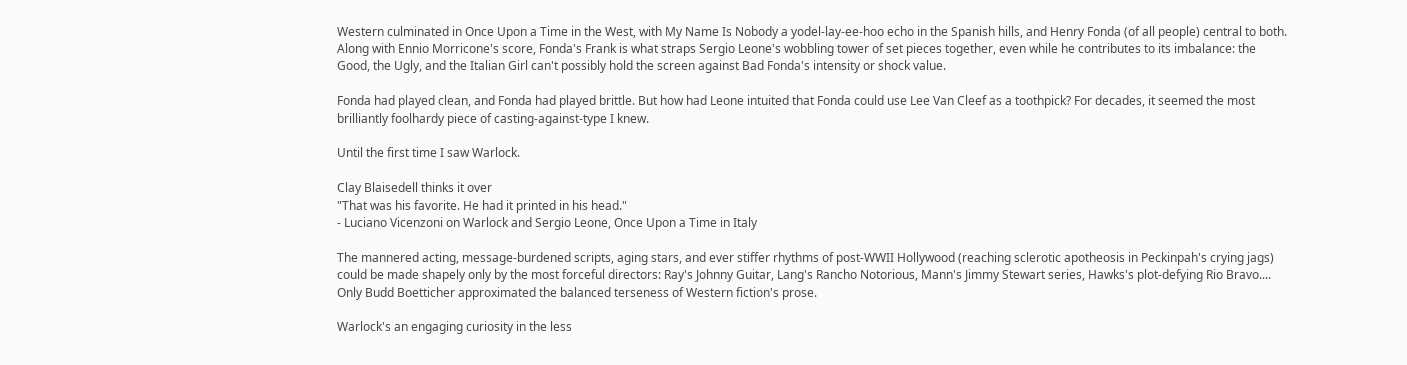Western culminated in Once Upon a Time in the West, with My Name Is Nobody a yodel-lay-ee-hoo echo in the Spanish hills, and Henry Fonda (of all people) central to both. Along with Ennio Morricone's score, Fonda's Frank is what straps Sergio Leone's wobbling tower of set pieces together, even while he contributes to its imbalance: the Good, the Ugly, and the Italian Girl can't possibly hold the screen against Bad Fonda's intensity or shock value.

Fonda had played clean, and Fonda had played brittle. But how had Leone intuited that Fonda could use Lee Van Cleef as a toothpick? For decades, it seemed the most brilliantly foolhardy piece of casting-against-type I knew.

Until the first time I saw Warlock.

Clay Blaisedell thinks it over
"That was his favorite. He had it printed in his head."
- Luciano Vicenzoni on Warlock and Sergio Leone, Once Upon a Time in Italy

The mannered acting, message-burdened scripts, aging stars, and ever stiffer rhythms of post-WWII Hollywood (reaching sclerotic apotheosis in Peckinpah's crying jags) could be made shapely only by the most forceful directors: Ray's Johnny Guitar, Lang's Rancho Notorious, Mann's Jimmy Stewart series, Hawks's plot-defying Rio Bravo.... Only Budd Boetticher approximated the balanced terseness of Western fiction's prose.

Warlock's an engaging curiosity in the less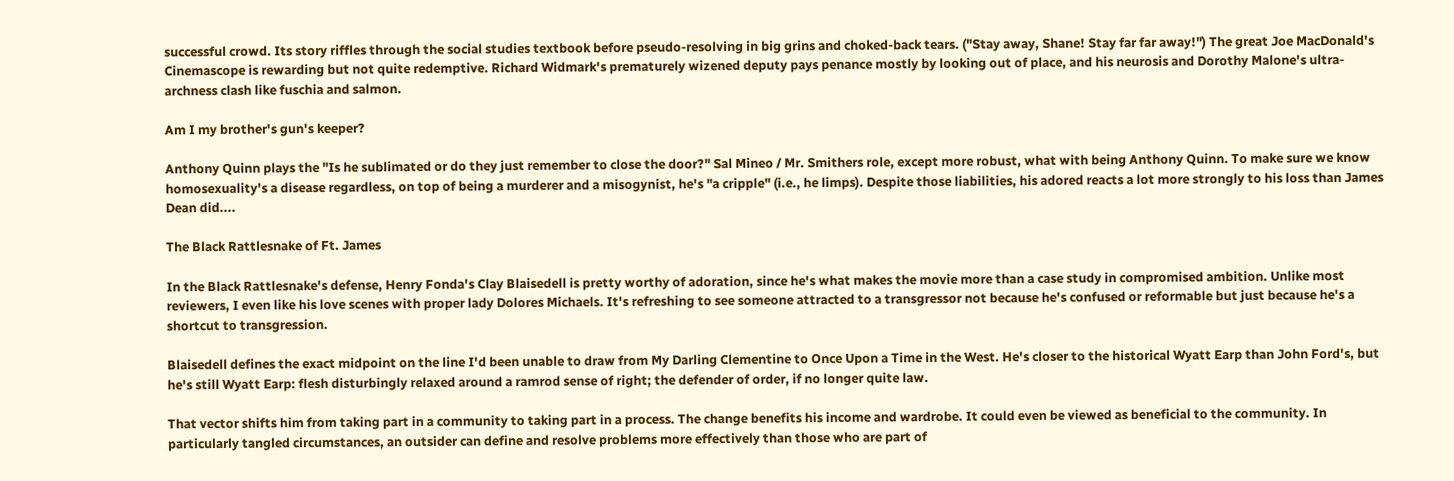successful crowd. Its story riffles through the social studies textbook before pseudo-resolving in big grins and choked-back tears. ("Stay away, Shane! Stay far far away!") The great Joe MacDonald's Cinemascope is rewarding but not quite redemptive. Richard Widmark's prematurely wizened deputy pays penance mostly by looking out of place, and his neurosis and Dorothy Malone's ultra-archness clash like fuschia and salmon.

Am I my brother's gun's keeper?

Anthony Quinn plays the "Is he sublimated or do they just remember to close the door?" Sal Mineo / Mr. Smithers role, except more robust, what with being Anthony Quinn. To make sure we know homosexuality's a disease regardless, on top of being a murderer and a misogynist, he's "a cripple" (i.e., he limps). Despite those liabilities, his adored reacts a lot more strongly to his loss than James Dean did....

The Black Rattlesnake of Ft. James

In the Black Rattlesnake's defense, Henry Fonda's Clay Blaisedell is pretty worthy of adoration, since he's what makes the movie more than a case study in compromised ambition. Unlike most reviewers, I even like his love scenes with proper lady Dolores Michaels. It's refreshing to see someone attracted to a transgressor not because he's confused or reformable but just because he's a shortcut to transgression.

Blaisedell defines the exact midpoint on the line I'd been unable to draw from My Darling Clementine to Once Upon a Time in the West. He's closer to the historical Wyatt Earp than John Ford's, but he's still Wyatt Earp: flesh disturbingly relaxed around a ramrod sense of right; the defender of order, if no longer quite law.

That vector shifts him from taking part in a community to taking part in a process. The change benefits his income and wardrobe. It could even be viewed as beneficial to the community. In particularly tangled circumstances, an outsider can define and resolve problems more effectively than those who are part of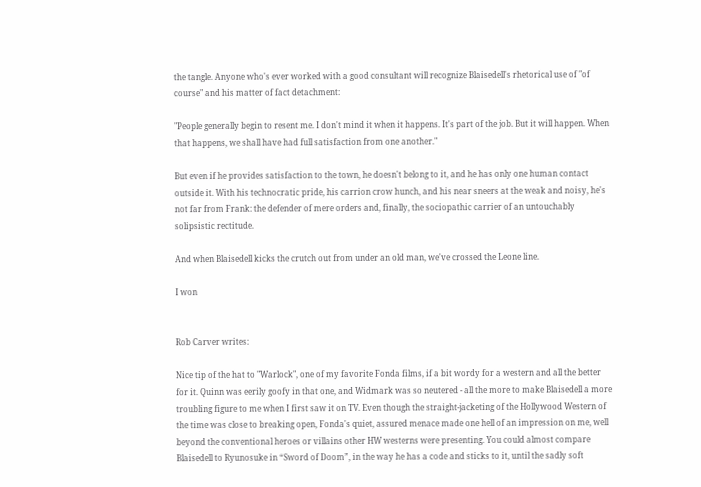the tangle. Anyone who's ever worked with a good consultant will recognize Blaisedell's rhetorical use of "of course" and his matter of fact detachment:

"People generally begin to resent me. I don't mind it when it happens. It's part of the job. But it will happen. When that happens, we shall have had full satisfaction from one another."

But even if he provides satisfaction to the town, he doesn't belong to it, and he has only one human contact outside it. With his technocratic pride, his carrion crow hunch, and his near sneers at the weak and noisy, he's not far from Frank: the defender of mere orders and, finally, the sociopathic carrier of an untouchably solipsistic rectitude.

And when Blaisedell kicks the crutch out from under an old man, we've crossed the Leone line.

I won


Rob Carver writes:

Nice tip of the hat to "Warlock", one of my favorite Fonda films, if a bit wordy for a western and all the better for it. Quinn was eerily goofy in that one, and Widmark was so neutered - all the more to make Blaisedell a more troubling figure to me when I first saw it on TV. Even though the straight-jacketing of the Hollywood Western of the time was close to breaking open, Fonda's quiet, assured menace made one hell of an impression on me, well beyond the conventional heroes or villains other HW westerns were presenting. You could almost compare Blaisedell to Ryunosuke in “Sword of Doom”, in the way he has a code and sticks to it, until the sadly soft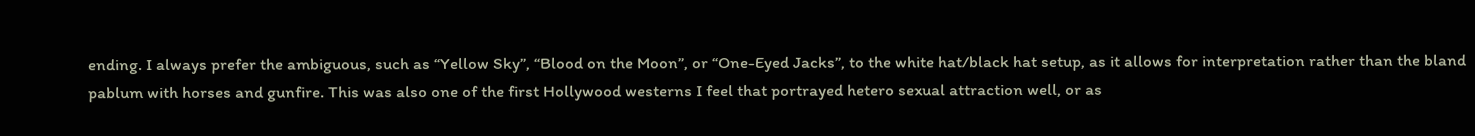ending. I always prefer the ambiguous, such as “Yellow Sky”, “Blood on the Moon”, or “One-Eyed Jacks”, to the white hat/black hat setup, as it allows for interpretation rather than the bland pablum with horses and gunfire. This was also one of the first Hollywood westerns I feel that portrayed hetero sexual attraction well, or as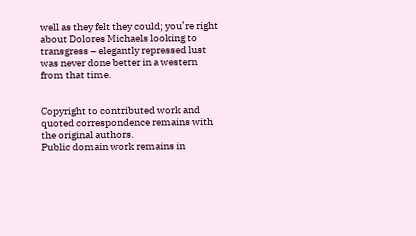well as they felt they could; you’re right about Dolores Michaels looking to transgress – elegantly repressed lust was never done better in a western from that time.


Copyright to contributed work and quoted correspondence remains with the original authors.
Public domain work remains in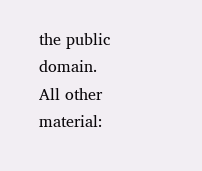the public domain.
All other material: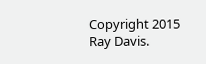Copyright 2015 Ray Davis.